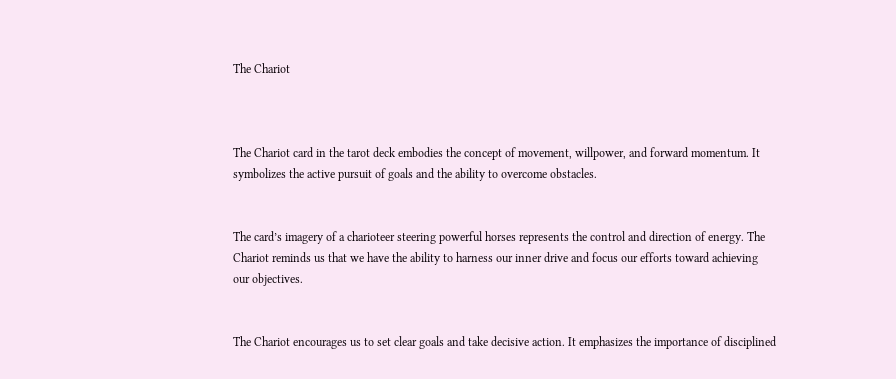The Chariot



The Chariot card in the tarot deck embodies the concept of movement, willpower, and forward momentum. It symbolizes the active pursuit of goals and the ability to overcome obstacles.


The card’s imagery of a charioteer steering powerful horses represents the control and direction of energy. The Chariot reminds us that we have the ability to harness our inner drive and focus our efforts toward achieving our objectives.


The Chariot encourages us to set clear goals and take decisive action. It emphasizes the importance of disciplined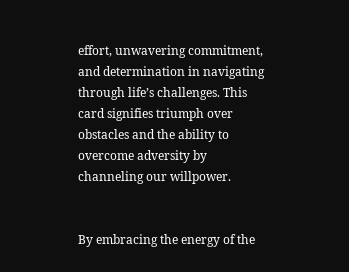effort, unwavering commitment, and determination in navigating through life’s challenges. This card signifies triumph over obstacles and the ability to overcome adversity by channeling our willpower.


By embracing the energy of the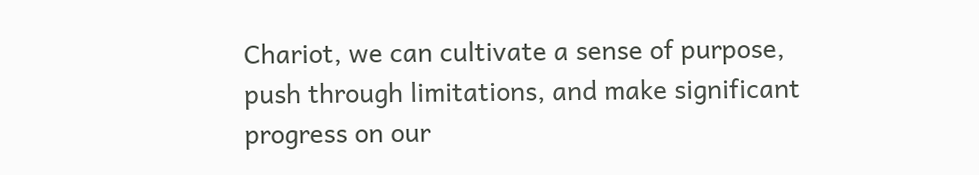Chariot, we can cultivate a sense of purpose, push through limitations, and make significant progress on our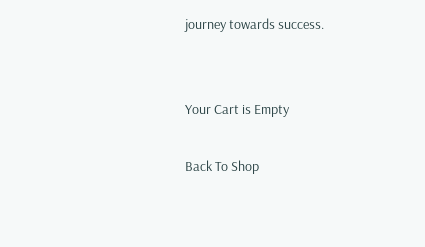journey towards success.


Your Cart is Empty

Back To Shop